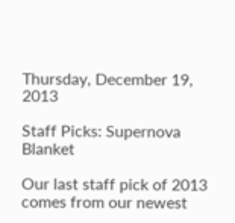Thursday, December 19, 2013

Staff Picks: Supernova Blanket

Our last staff pick of 2013 comes from our newest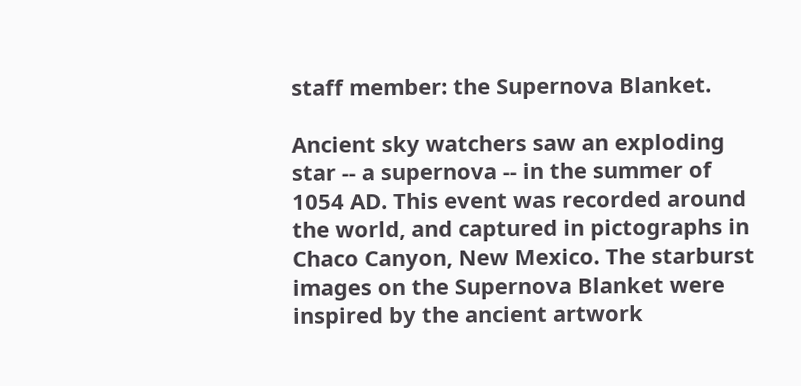staff member: the Supernova Blanket.

Ancient sky watchers saw an exploding star -- a supernova -- in the summer of 1054 AD. This event was recorded around the world, and captured in pictographs in Chaco Canyon, New Mexico. The starburst images on the Supernova Blanket were inspired by the ancient artwork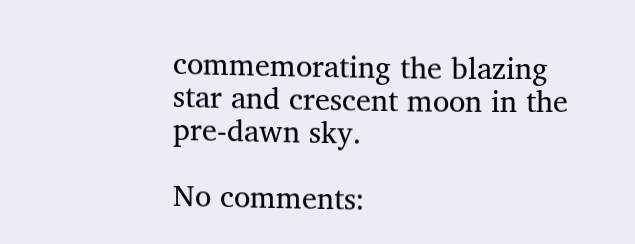commemorating the blazing star and crescent moon in the pre-dawn sky.

No comments: